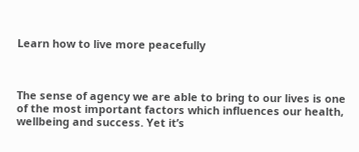Learn how to live more peacefully



The sense of agency we are able to bring to our lives is one of the most important factors which influences our health, wellbeing and success. Yet it’s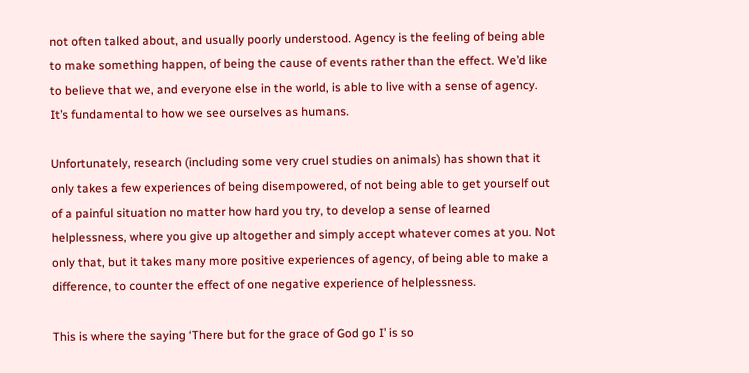not often talked about, and usually poorly understood. Agency is the feeling of being able to make something happen, of being the cause of events rather than the effect. We’d like to believe that we, and everyone else in the world, is able to live with a sense of agency. It’s fundamental to how we see ourselves as humans.

Unfortunately, research (including some very cruel studies on animals) has shown that it only takes a few experiences of being disempowered, of not being able to get yourself out of a painful situation no matter how hard you try, to develop a sense of learned helplessness, where you give up altogether and simply accept whatever comes at you. Not only that, but it takes many more positive experiences of agency, of being able to make a difference, to counter the effect of one negative experience of helplessness.

This is where the saying ‘There but for the grace of God go I’ is so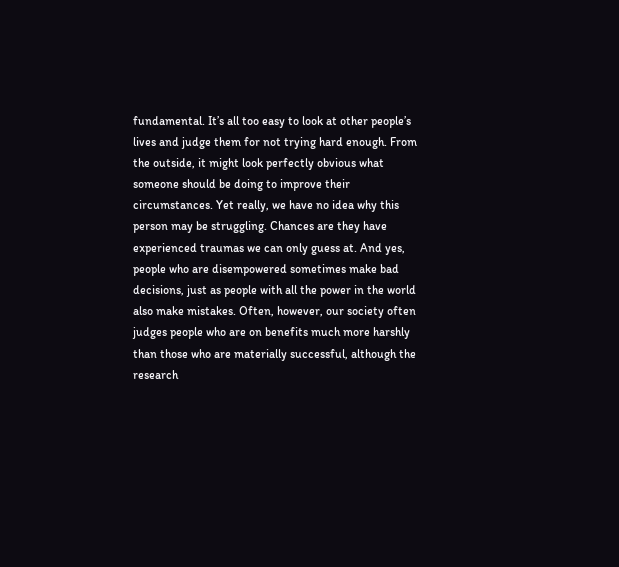fundamental. It’s all too easy to look at other people’s lives and judge them for not trying hard enough. From the outside, it might look perfectly obvious what someone should be doing to improve their circumstances. Yet really, we have no idea why this person may be struggling. Chances are they have experienced traumas we can only guess at. And yes, people who are disempowered sometimes make bad decisions, just as people with all the power in the world also make mistakes. Often, however, our society often judges people who are on benefits much more harshly than those who are materially successful, although the research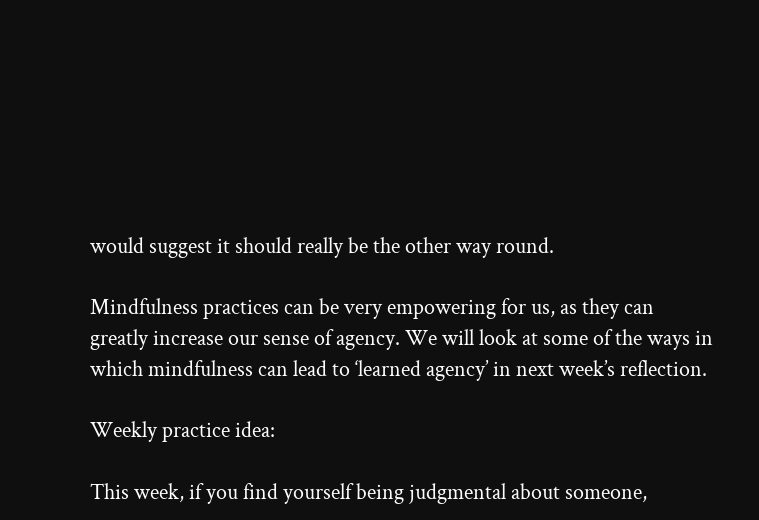would suggest it should really be the other way round.

Mindfulness practices can be very empowering for us, as they can greatly increase our sense of agency. We will look at some of the ways in which mindfulness can lead to ‘learned agency’ in next week’s reflection.

Weekly practice idea:

This week, if you find yourself being judgmental about someone,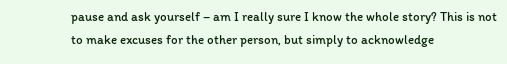pause and ask yourself – am I really sure I know the whole story? This is not to make excuses for the other person, but simply to acknowledge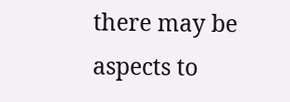there may be aspects to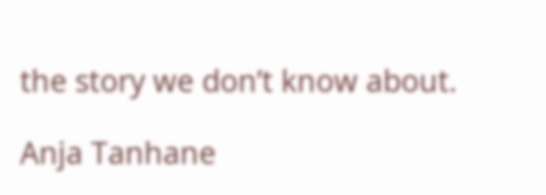the story we don’t know about.

Anja Tanhane